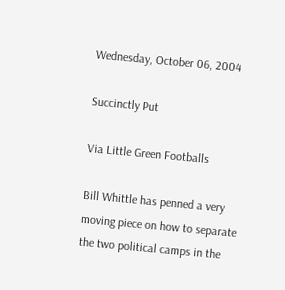Wednesday, October 06, 2004

Succinctly Put

Via Little Green Footballs

Bill Whittle has penned a very moving piece on how to separate the two political camps in the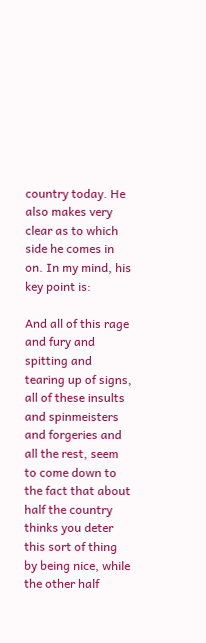country today. He also makes very clear as to which side he comes in on. In my mind, his key point is:

And all of this rage and fury and spitting and tearing up of signs, all of these insults and spinmeisters and forgeries and all the rest, seem to come down to the fact that about half the country thinks you deter this sort of thing by being nice, while the other half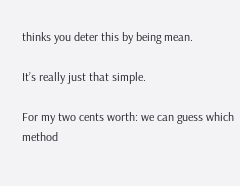thinks you deter this by being mean.

It’s really just that simple.

For my two cents worth: we can guess which method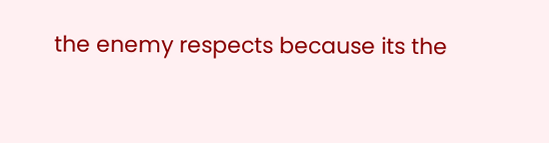the enemy respects because its the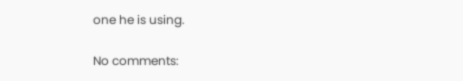one he is using.

No comments: